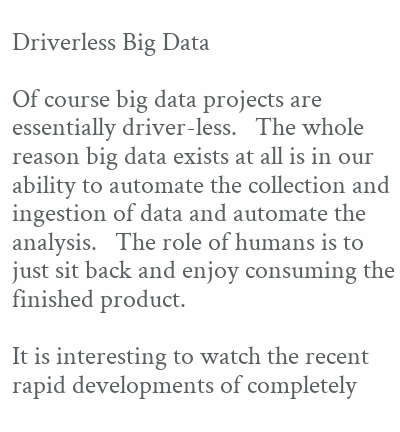Driverless Big Data

Of course big data projects are essentially driver-less.   The whole reason big data exists at all is in our ability to automate the collection and ingestion of data and automate the analysis.   The role of humans is to just sit back and enjoy consuming the finished product.

It is interesting to watch the recent rapid developments of completely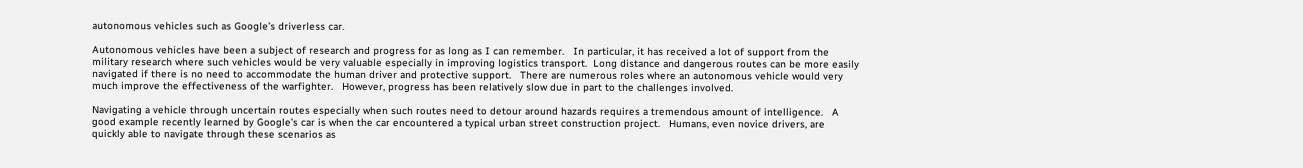autonomous vehicles such as Google’s driverless car.

Autonomous vehicles have been a subject of research and progress for as long as I can remember.   In particular, it has received a lot of support from the military research where such vehicles would be very valuable especially in improving logistics transport.  Long distance and dangerous routes can be more easily navigated if there is no need to accommodate the human driver and protective support.   There are numerous roles where an autonomous vehicle would very much improve the effectiveness of the warfighter.   However, progress has been relatively slow due in part to the challenges involved.

Navigating a vehicle through uncertain routes especially when such routes need to detour around hazards requires a tremendous amount of intelligence.   A good example recently learned by Google’s car is when the car encountered a typical urban street construction project.   Humans, even novice drivers, are quickly able to navigate through these scenarios as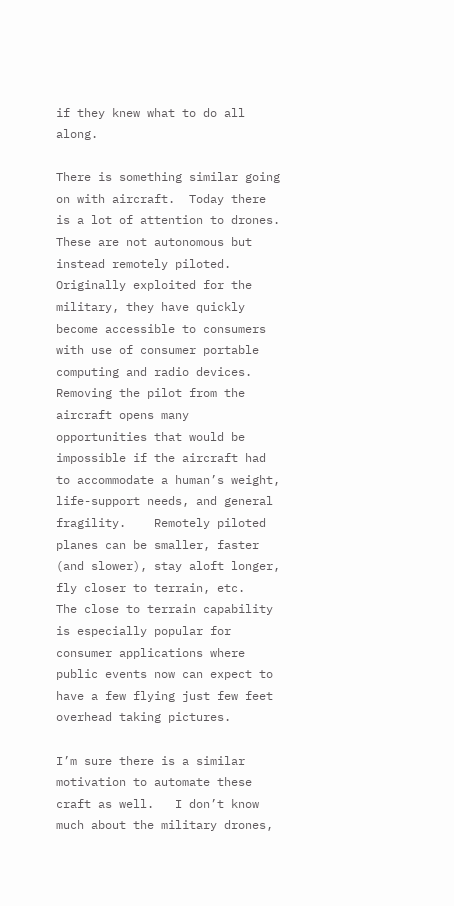if they knew what to do all along.

There is something similar going on with aircraft.  Today there is a lot of attention to drones.   These are not autonomous but instead remotely piloted.    Originally exploited for the military, they have quickly become accessible to consumers with use of consumer portable computing and radio devices.    Removing the pilot from the aircraft opens many opportunities that would be impossible if the aircraft had to accommodate a human’s weight, life-support needs, and general fragility.    Remotely piloted planes can be smaller, faster (and slower), stay aloft longer, fly closer to terrain, etc.    The close to terrain capability is especially popular for consumer applications where public events now can expect to have a few flying just few feet overhead taking pictures.

I’m sure there is a similar motivation to automate these craft as well.   I don’t know much about the military drones,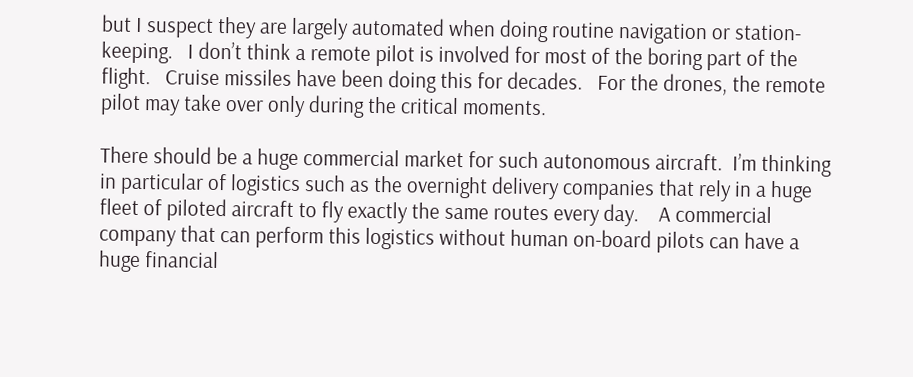but I suspect they are largely automated when doing routine navigation or station-keeping.   I don’t think a remote pilot is involved for most of the boring part of the flight.   Cruise missiles have been doing this for decades.   For the drones, the remote pilot may take over only during the critical moments.

There should be a huge commercial market for such autonomous aircraft.  I’m thinking in particular of logistics such as the overnight delivery companies that rely in a huge fleet of piloted aircraft to fly exactly the same routes every day.    A commercial company that can perform this logistics without human on-board pilots can have a huge financial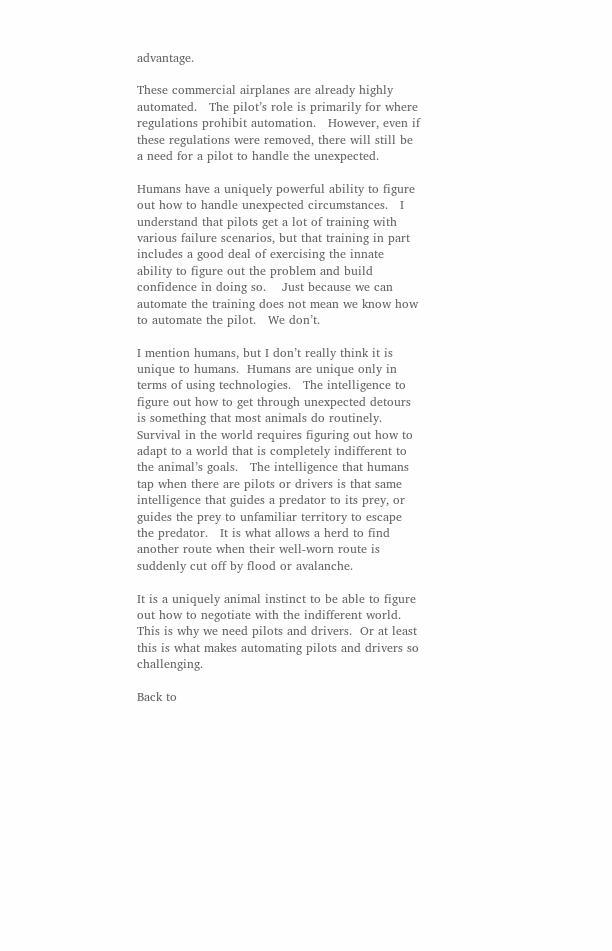advantage.

These commercial airplanes are already highly automated.   The pilot’s role is primarily for where regulations prohibit automation.   However, even if these regulations were removed, there will still be a need for a pilot to handle the unexpected.

Humans have a uniquely powerful ability to figure out how to handle unexpected circumstances.   I understand that pilots get a lot of training with various failure scenarios, but that training in part includes a good deal of exercising the innate ability to figure out the problem and build confidence in doing so.    Just because we can automate the training does not mean we know how to automate the pilot.   We don’t.

I mention humans, but I don’t really think it is unique to humans.  Humans are unique only in terms of using technologies.   The intelligence to figure out how to get through unexpected detours is something that most animals do routinely.    Survival in the world requires figuring out how to adapt to a world that is completely indifferent to the animal’s goals.   The intelligence that humans tap when there are pilots or drivers is that same intelligence that guides a predator to its prey, or guides the prey to unfamiliar territory to escape the predator.   It is what allows a herd to find another route when their well-worn route is suddenly cut off by flood or avalanche.

It is a uniquely animal instinct to be able to figure out how to negotiate with the indifferent world.   This is why we need pilots and drivers.  Or at least this is what makes automating pilots and drivers so challenging.

Back to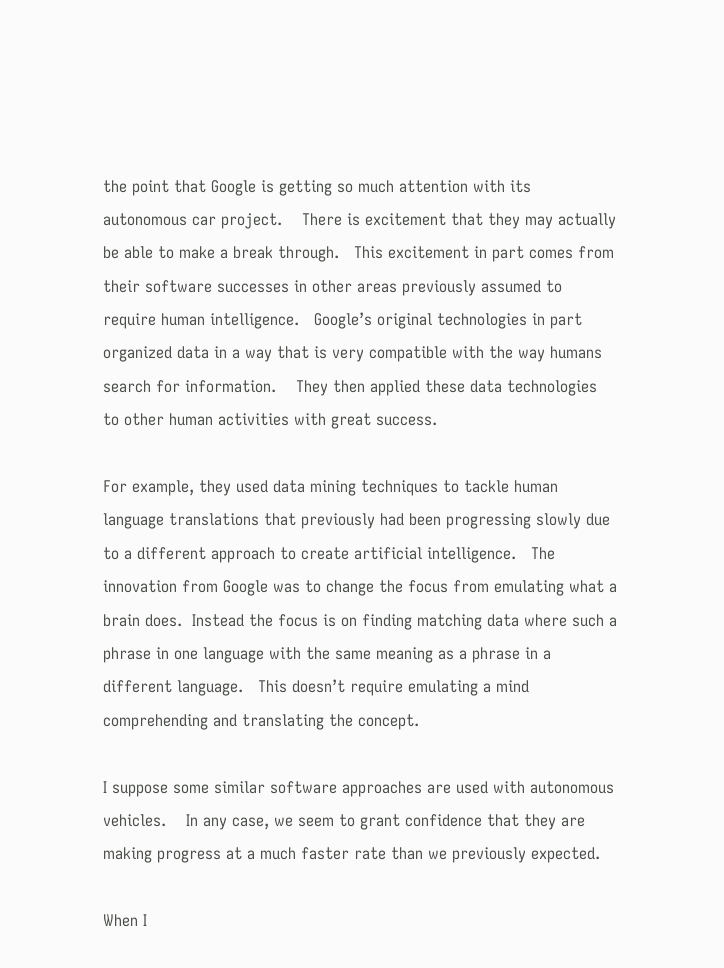the point that Google is getting so much attention with its autonomous car project.    There is excitement that they may actually be able to make a break through.   This excitement in part comes from their software successes in other areas previously assumed to require human intelligence.   Google’s original technologies in part organized data in a way that is very compatible with the way humans search for information.    They then applied these data technologies to other human activities with great success.

For example, they used data mining techniques to tackle human language translations that previously had been progressing slowly due to a different approach to create artificial intelligence.   The innovation from Google was to change the focus from emulating what a brain does.  Instead the focus is on finding matching data where such a phrase in one language with the same meaning as a phrase in a different language.   This doesn’t require emulating a mind comprehending and translating the concept.

I suppose some similar software approaches are used with autonomous vehicles.    In any case, we seem to grant confidence that they are making progress at a much faster rate than we previously expected.

When I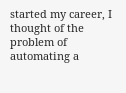started my career, I thought of the problem of automating a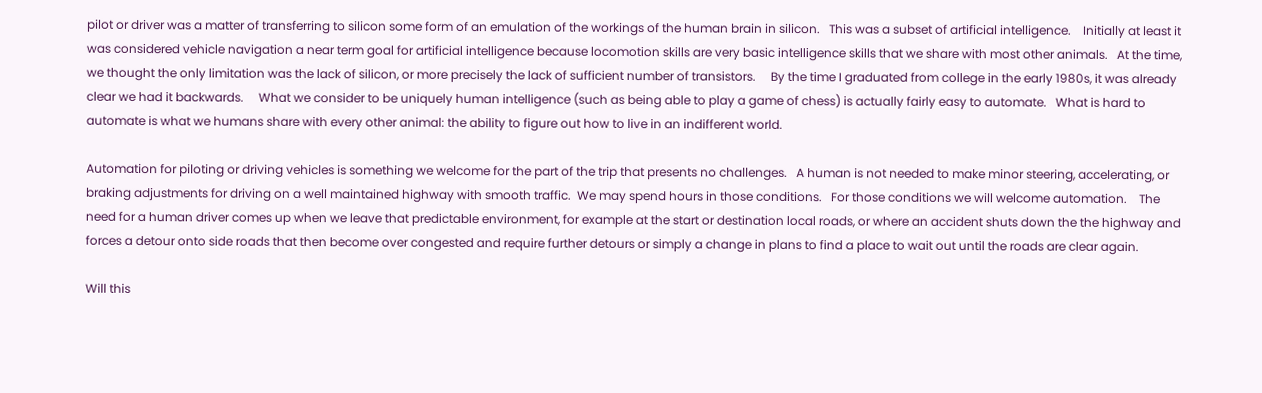pilot or driver was a matter of transferring to silicon some form of an emulation of the workings of the human brain in silicon.   This was a subset of artificial intelligence.    Initially at least it was considered vehicle navigation a near term goal for artificial intelligence because locomotion skills are very basic intelligence skills that we share with most other animals.   At the time, we thought the only limitation was the lack of silicon, or more precisely the lack of sufficient number of transistors.     By the time I graduated from college in the early 1980s, it was already clear we had it backwards.     What we consider to be uniquely human intelligence (such as being able to play a game of chess) is actually fairly easy to automate.   What is hard to automate is what we humans share with every other animal: the ability to figure out how to live in an indifferent world.

Automation for piloting or driving vehicles is something we welcome for the part of the trip that presents no challenges.   A human is not needed to make minor steering, accelerating, or braking adjustments for driving on a well maintained highway with smooth traffic.  We may spend hours in those conditions.   For those conditions we will welcome automation.    The need for a human driver comes up when we leave that predictable environment, for example at the start or destination local roads, or where an accident shuts down the the highway and forces a detour onto side roads that then become over congested and require further detours or simply a change in plans to find a place to wait out until the roads are clear again.

Will this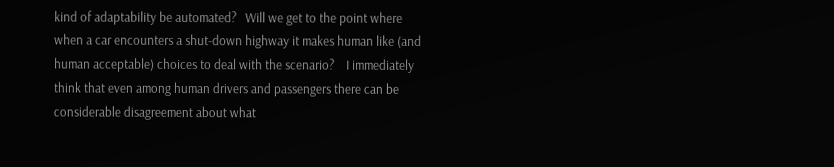kind of adaptability be automated?   Will we get to the point where when a car encounters a shut-down highway it makes human like (and human acceptable) choices to deal with the scenario?    I immediately think that even among human drivers and passengers there can be considerable disagreement about what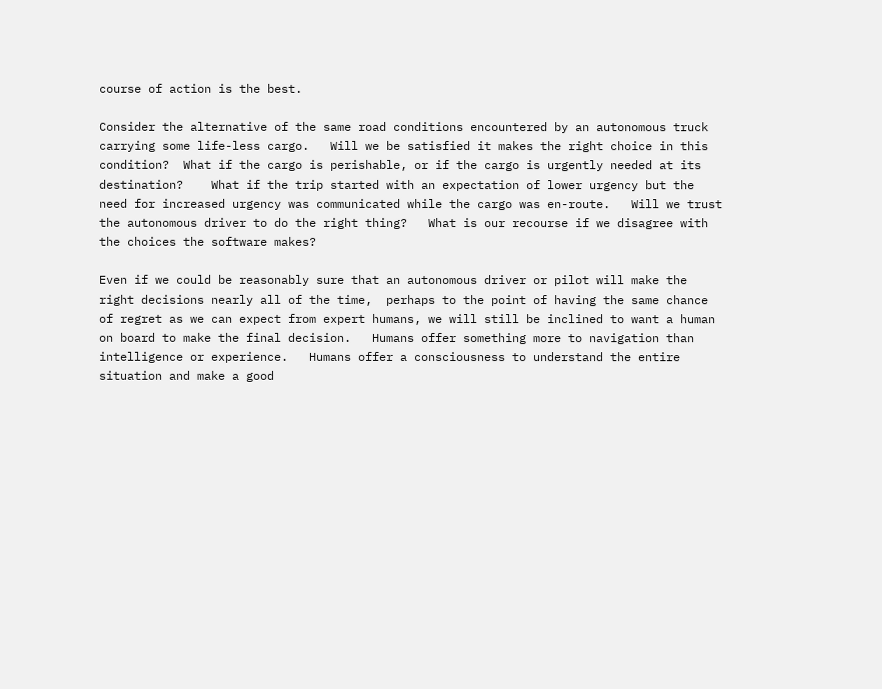course of action is the best.

Consider the alternative of the same road conditions encountered by an autonomous truck carrying some life-less cargo.   Will we be satisfied it makes the right choice in this condition?  What if the cargo is perishable, or if the cargo is urgently needed at its destination?    What if the trip started with an expectation of lower urgency but the need for increased urgency was communicated while the cargo was en-route.   Will we trust the autonomous driver to do the right thing?   What is our recourse if we disagree with the choices the software makes?

Even if we could be reasonably sure that an autonomous driver or pilot will make the right decisions nearly all of the time,  perhaps to the point of having the same chance of regret as we can expect from expert humans, we will still be inclined to want a human on board to make the final decision.   Humans offer something more to navigation than intelligence or experience.   Humans offer a consciousness to understand the entire situation and make a good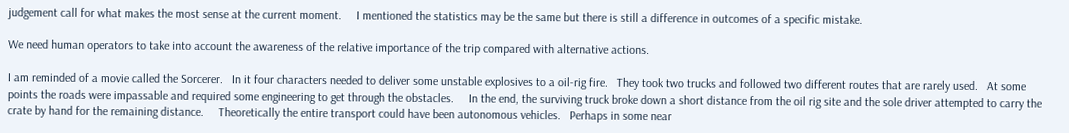judgement call for what makes the most sense at the current moment.     I mentioned the statistics may be the same but there is still a difference in outcomes of a specific mistake.

We need human operators to take into account the awareness of the relative importance of the trip compared with alternative actions.

I am reminded of a movie called the Sorcerer.   In it four characters needed to deliver some unstable explosives to a oil-rig fire.   They took two trucks and followed two different routes that are rarely used.   At some points the roads were impassable and required some engineering to get through the obstacles.     In the end, the surviving truck broke down a short distance from the oil rig site and the sole driver attempted to carry the crate by hand for the remaining distance.     Theoretically the entire transport could have been autonomous vehicles.   Perhaps in some near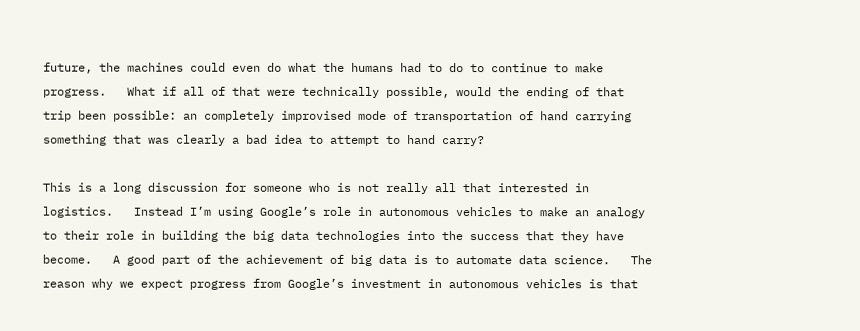future, the machines could even do what the humans had to do to continue to make progress.   What if all of that were technically possible, would the ending of that trip been possible: an completely improvised mode of transportation of hand carrying something that was clearly a bad idea to attempt to hand carry?

This is a long discussion for someone who is not really all that interested in logistics.   Instead I’m using Google’s role in autonomous vehicles to make an analogy to their role in building the big data technologies into the success that they have become.   A good part of the achievement of big data is to automate data science.   The reason why we expect progress from Google’s investment in autonomous vehicles is that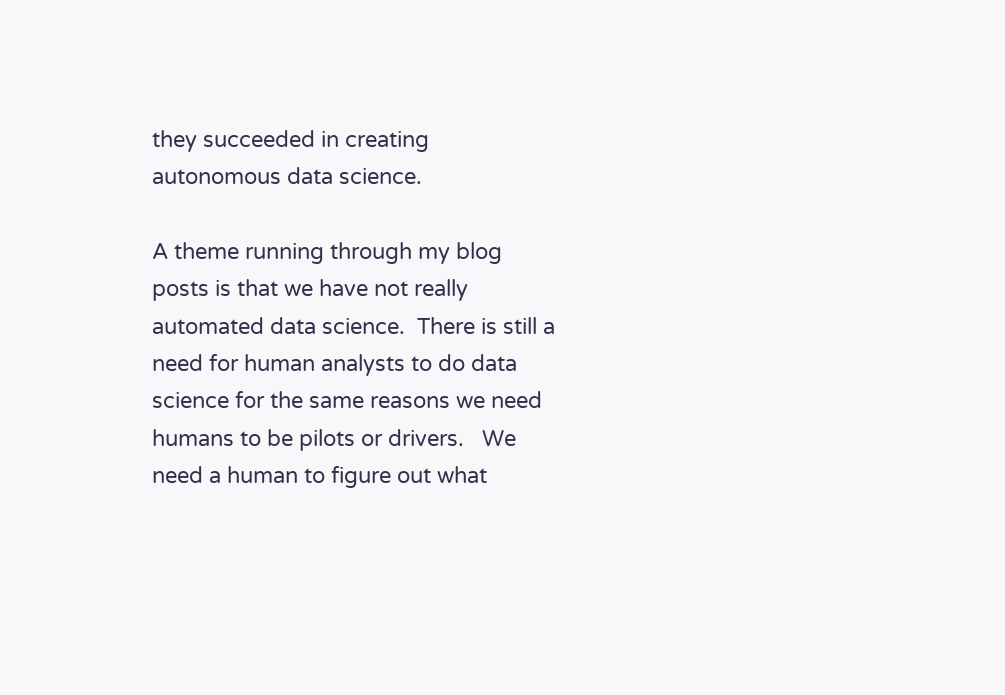they succeeded in creating autonomous data science.

A theme running through my blog posts is that we have not really automated data science.  There is still a need for human analysts to do data science for the same reasons we need humans to be pilots or drivers.   We need a human to figure out what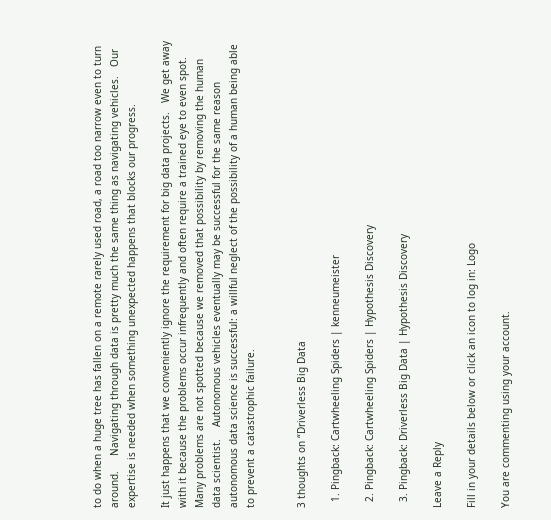to do when a huge tree has fallen on a remote rarely used road, a road too narrow even to turn around.     Navigating through data is pretty much the same thing as navigating vehicles.   Our expertise is needed when something unexpected happens that blocks our progress.

It just happens that we conveniently ignore the requirement for big data projects.   We get away with it because the problems occur infrequently and often require a trained eye to even spot.   Many problems are not spotted because we removed that possibility by removing the human data scientist.    Autonomous vehicles eventually may be successful for the same reason autonomous data science is successful: a willful neglect of the possibility of a human being able to prevent a catastrophic failure.


3 thoughts on “Driverless Big Data

  1. Pingback: Cartwheeling Spiders | kenneumeister

  2. Pingback: Cartwheeling Spiders | Hypothesis Discovery

  3. Pingback: Driverless Big Data | Hypothesis Discovery

Leave a Reply

Fill in your details below or click an icon to log in: Logo

You are commenting using your account.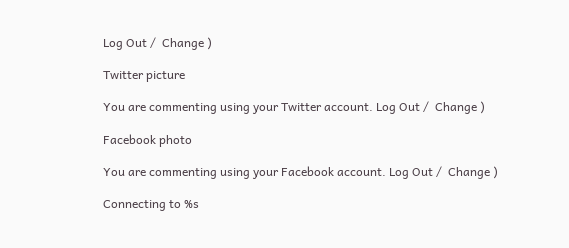Log Out /  Change )

Twitter picture

You are commenting using your Twitter account. Log Out /  Change )

Facebook photo

You are commenting using your Facebook account. Log Out /  Change )

Connecting to %s